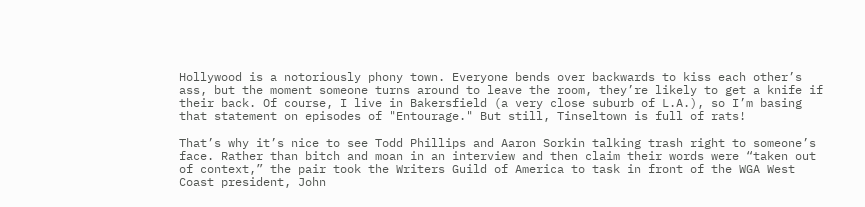Hollywood is a notoriously phony town. Everyone bends over backwards to kiss each other’s ass, but the moment someone turns around to leave the room, they’re likely to get a knife if their back. Of course, I live in Bakersfield (a very close suburb of L.A.), so I’m basing that statement on episodes of "Entourage." But still, Tinseltown is full of rats!

That’s why it’s nice to see Todd Phillips and Aaron Sorkin talking trash right to someone’s face. Rather than bitch and moan in an interview and then claim their words were “taken out of context,” the pair took the Writers Guild of America to task in front of the WGA West Coast president, John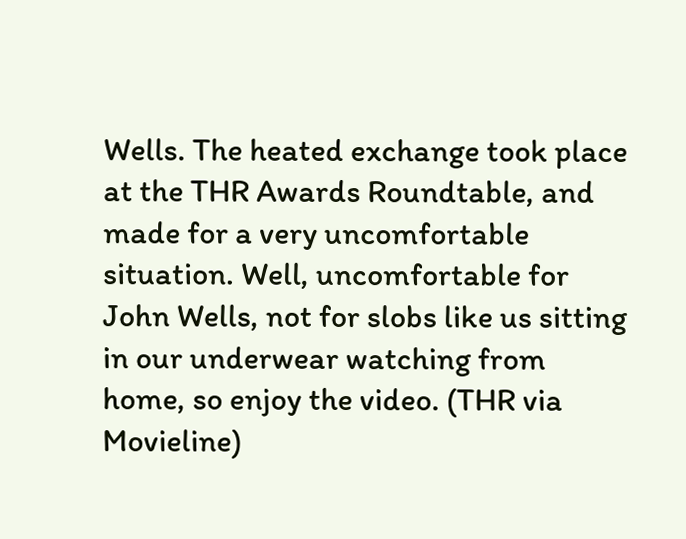Wells. The heated exchange took place at the THR Awards Roundtable, and made for a very uncomfortable situation. Well, uncomfortable for John Wells, not for slobs like us sitting in our underwear watching from home, so enjoy the video. (THR via Movieline)